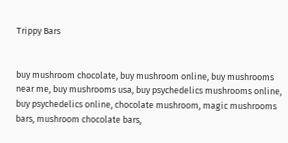Trippy Bars


buy mushroom chocolate, buy mushroom online, buy mushrooms near me, buy mushrooms usa, buy psychedelics mushrooms online, buy psychedelics online, chocolate mushroom, magic mushrooms bars, mushroom chocolate bars,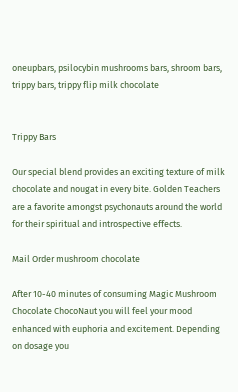oneupbars, psilocybin mushrooms bars, shroom bars, trippy bars, trippy flip milk chocolate


Trippy Bars

Our special blend provides an exciting texture of milk chocolate and nougat in every bite. Golden Teachers are a favorite amongst psychonauts around the world for their spiritual and introspective effects.

Mail Order mushroom chocolate

After 10-40 minutes of consuming Magic Mushroom Chocolate ChocoNaut you will feel your mood enhanced with euphoria and excitement. Depending on dosage you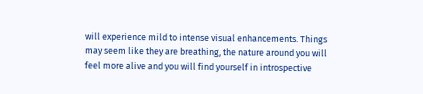will experience mild to intense visual enhancements. Things may seem like they are breathing, the nature around you will feel more alive and you will find yourself in introspective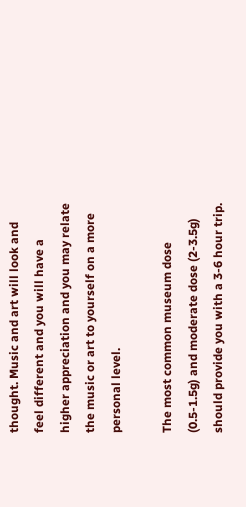thought. Music and art will look and feel different and you will have a higher appreciation and you may relate the music or art to yourself on a more personal level.

The most common museum dose (0.5-1.5g) and moderate dose (2-3.5g) should provide you with a 3-6 hour trip.